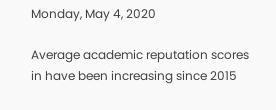Monday, May 4, 2020

Average academic reputation scores in have been increasing since 2015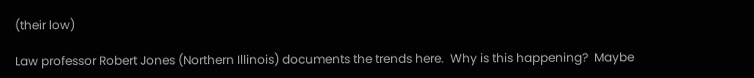(their low)

Law professor Robert Jones (Northern Illinois) documents the trends here.  Why is this happening?  Maybe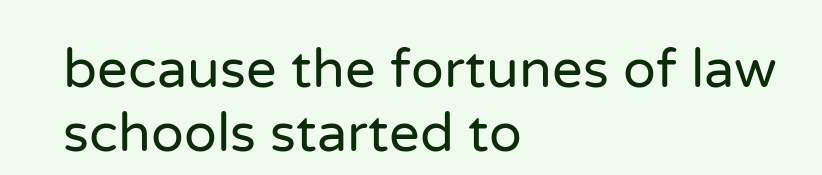because the fortunes of law schools started to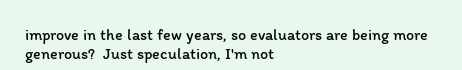improve in the last few years, so evaluators are being more generous?  Just speculation, I'm not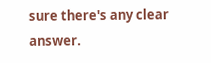sure there's any clear answer.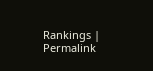Rankings | Permalink